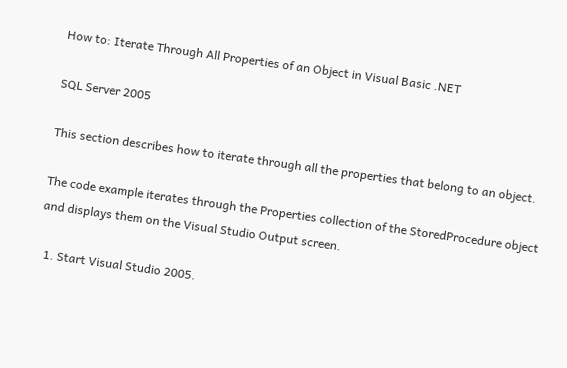How to: Iterate Through All Properties of an Object in Visual Basic .NET

SQL Server 2005

This section describes how to iterate through all the properties that belong to an object.

The code example iterates through the Properties collection of the StoredProcedure object and displays them on the Visual Studio Output screen.

  1. Start Visual Studio 2005.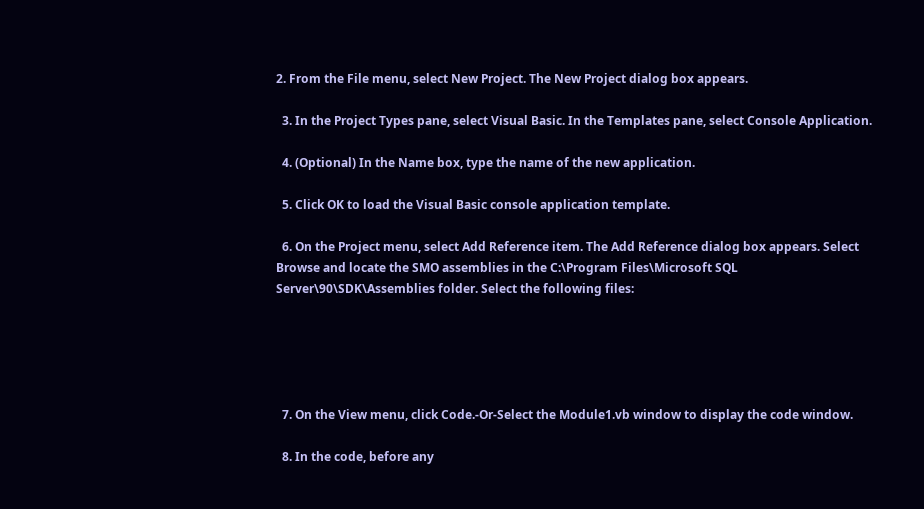2. From the File menu, select New Project. The New Project dialog box appears.

  3. In the Project Types pane, select Visual Basic. In the Templates pane, select Console Application.

  4. (Optional) In the Name box, type the name of the new application.

  5. Click OK to load the Visual Basic console application template.

  6. On the Project menu, select Add Reference item. The Add Reference dialog box appears. Select Browse and locate the SMO assemblies in the C:\Program Files\Microsoft SQL Server\90\SDK\Assemblies folder. Select the following files:





  7. On the View menu, click Code.-Or-Select the Module1.vb window to display the code window.

  8. In the code, before any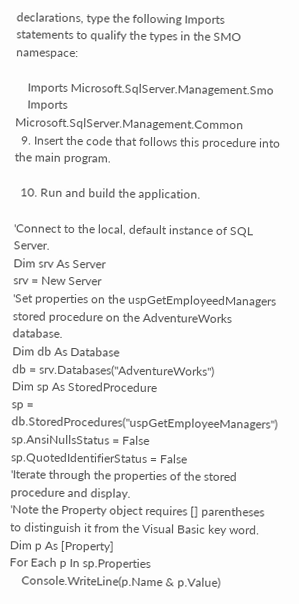declarations, type the following Imports statements to qualify the types in the SMO namespace:

    Imports Microsoft.SqlServer.Management.Smo
    Imports Microsoft.SqlServer.Management.Common
  9. Insert the code that follows this procedure into the main program.

  10. Run and build the application.

'Connect to the local, default instance of SQL Server.
Dim srv As Server
srv = New Server
'Set properties on the uspGetEmployeedManagers stored procedure on the AdventureWorks database.
Dim db As Database
db = srv.Databases("AdventureWorks")
Dim sp As StoredProcedure
sp = db.StoredProcedures("uspGetEmployeeManagers")
sp.AnsiNullsStatus = False
sp.QuotedIdentifierStatus = False
'Iterate through the properties of the stored procedure and display.
'Note the Property object requires [] parentheses to distinguish it from the Visual Basic key word.
Dim p As [Property]
For Each p In sp.Properties
    Console.WriteLine(p.Name & p.Value)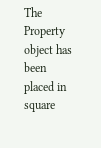The Property object has been placed in square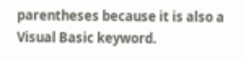parentheses because it is also a Visual Basic keyword.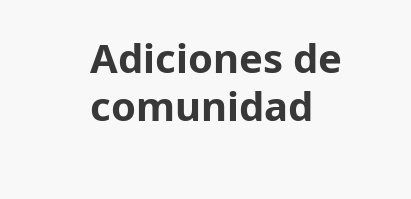Adiciones de comunidad